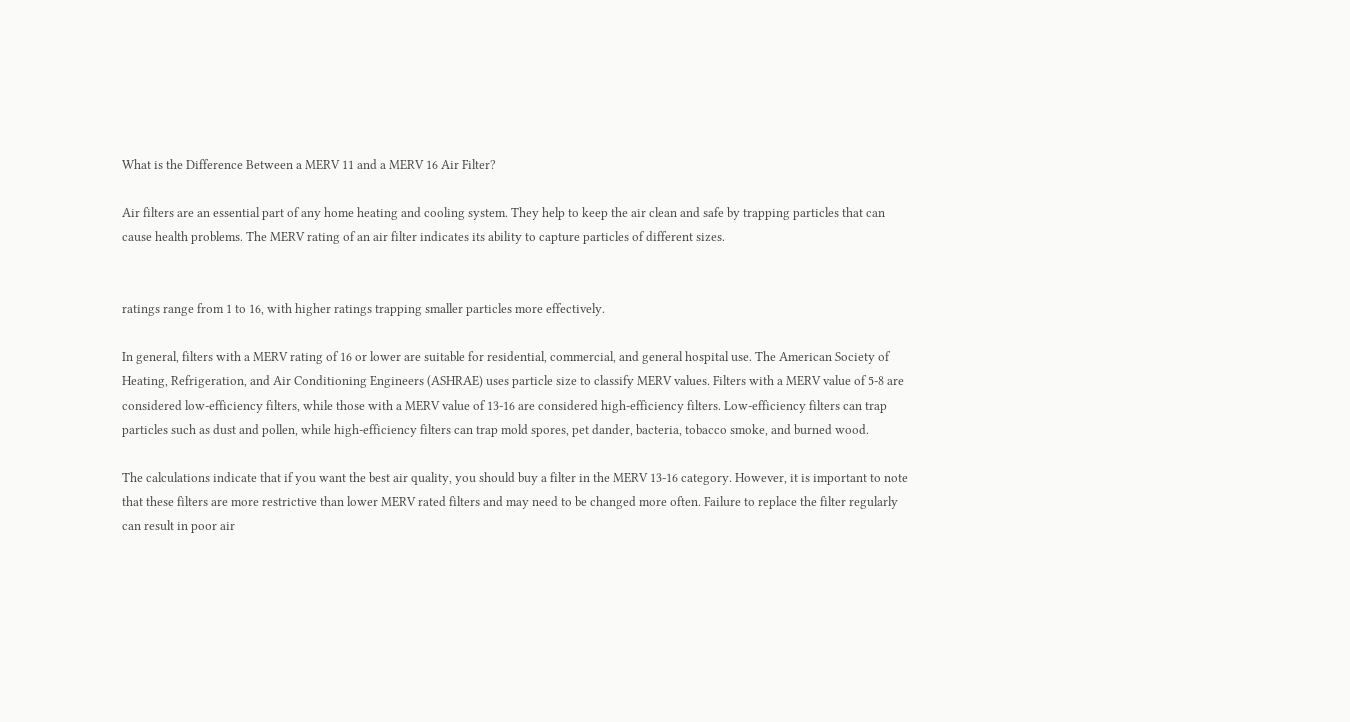What is the Difference Between a MERV 11 and a MERV 16 Air Filter?

Air filters are an essential part of any home heating and cooling system. They help to keep the air clean and safe by trapping particles that can cause health problems. The MERV rating of an air filter indicates its ability to capture particles of different sizes.


ratings range from 1 to 16, with higher ratings trapping smaller particles more effectively.

In general, filters with a MERV rating of 16 or lower are suitable for residential, commercial, and general hospital use. The American Society of Heating, Refrigeration, and Air Conditioning Engineers (ASHRAE) uses particle size to classify MERV values. Filters with a MERV value of 5-8 are considered low-efficiency filters, while those with a MERV value of 13-16 are considered high-efficiency filters. Low-efficiency filters can trap particles such as dust and pollen, while high-efficiency filters can trap mold spores, pet dander, bacteria, tobacco smoke, and burned wood.

The calculations indicate that if you want the best air quality, you should buy a filter in the MERV 13-16 category. However, it is important to note that these filters are more restrictive than lower MERV rated filters and may need to be changed more often. Failure to replace the filter regularly can result in poor air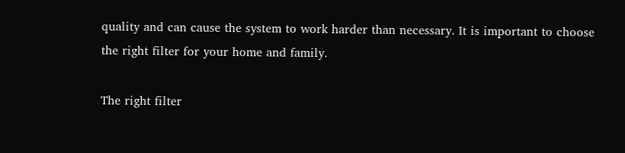quality and can cause the system to work harder than necessary. It is important to choose the right filter for your home and family.

The right filter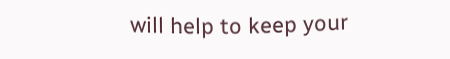will help to keep your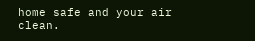home safe and your air clean.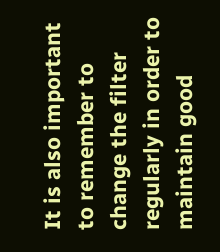It is also important to remember to change the filter regularly in order to maintain good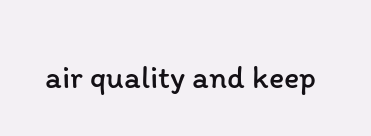air quality and keep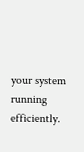your system running efficiently.